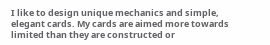I like to design unique mechanics and simple, elegant cards. My cards are aimed more towards limited than they are constructed or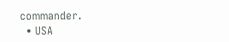commander.
  • USA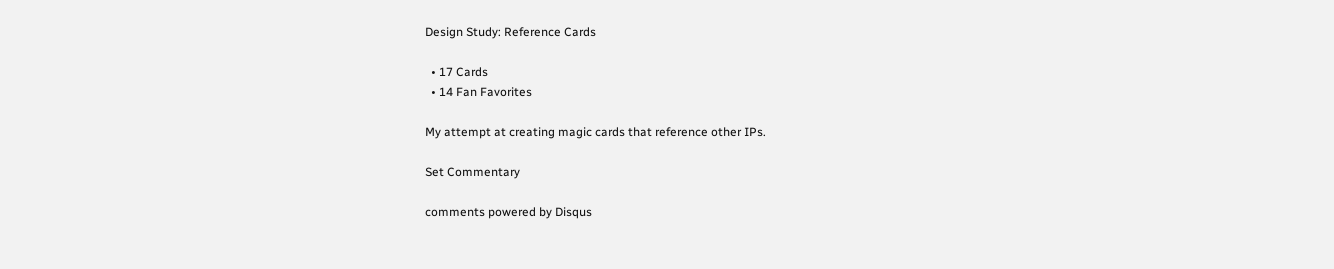Design Study: Reference Cards

  • 17 Cards
  • 14 Fan Favorites

My attempt at creating magic cards that reference other IPs.

Set Commentary

comments powered by Disqus